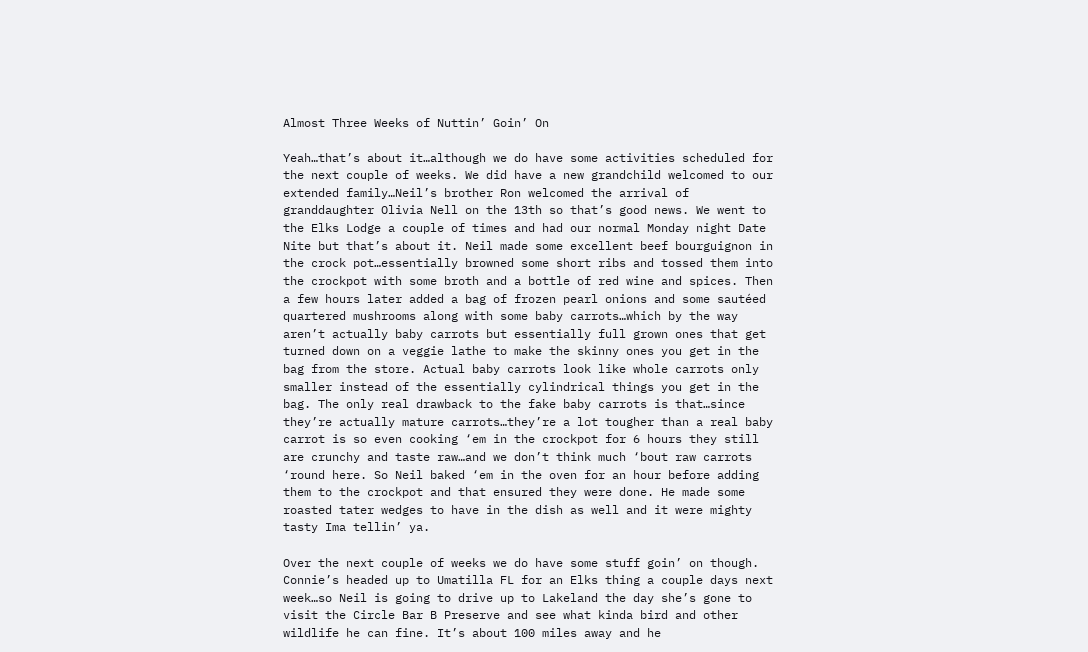Almost Three Weeks of Nuttin’ Goin’ On

Yeah…that’s about it…although we do have some activities scheduled for the next couple of weeks. We did have a new grandchild welcomed to our extended family…Neil’s brother Ron welcomed the arrival of granddaughter Olivia Nell on the 13th so that’s good news. We went to the Elks Lodge a couple of times and had our normal Monday night Date Nite but that’s about it. Neil made some excellent beef bourguignon in the crock pot…essentially browned some short ribs and tossed them into the crockpot with some broth and a bottle of red wine and spices. Then a few hours later added a bag of frozen pearl onions and some sautéed quartered mushrooms along with some baby carrots…which by the way aren’t actually baby carrots but essentially full grown ones that get turned down on a veggie lathe to make the skinny ones you get in the bag from the store. Actual baby carrots look like whole carrots only smaller instead of the essentially cylindrical things you get in the bag. The only real drawback to the fake baby carrots is that…since they’re actually mature carrots…they’re a lot tougher than a real baby carrot is so even cooking ‘em in the crockpot for 6 hours they still are crunchy and taste raw…and we don’t think much ‘bout raw carrots ‘round here. So Neil baked ‘em in the oven for an hour before adding them to the crockpot and that ensured they were done. He made some roasted tater wedges to have in the dish as well and it were mighty tasty Ima tellin’ ya.

Over the next couple of weeks we do have some stuff goin’ on though. Connie’s headed up to Umatilla FL for an Elks thing a couple days next week…so Neil is going to drive up to Lakeland the day she’s gone to visit the Circle Bar B Preserve and see what kinda bird and other wildlife he can fine. It’s about 100 miles away and he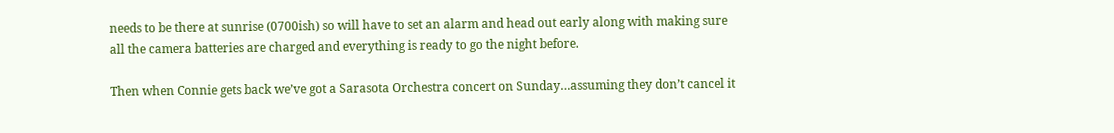needs to be there at sunrise (0700ish) so will have to set an alarm and head out early along with making sure all the camera batteries are charged and everything is ready to go the night before.

Then when Connie gets back we’ve got a Sarasota Orchestra concert on Sunday…assuming they don’t cancel it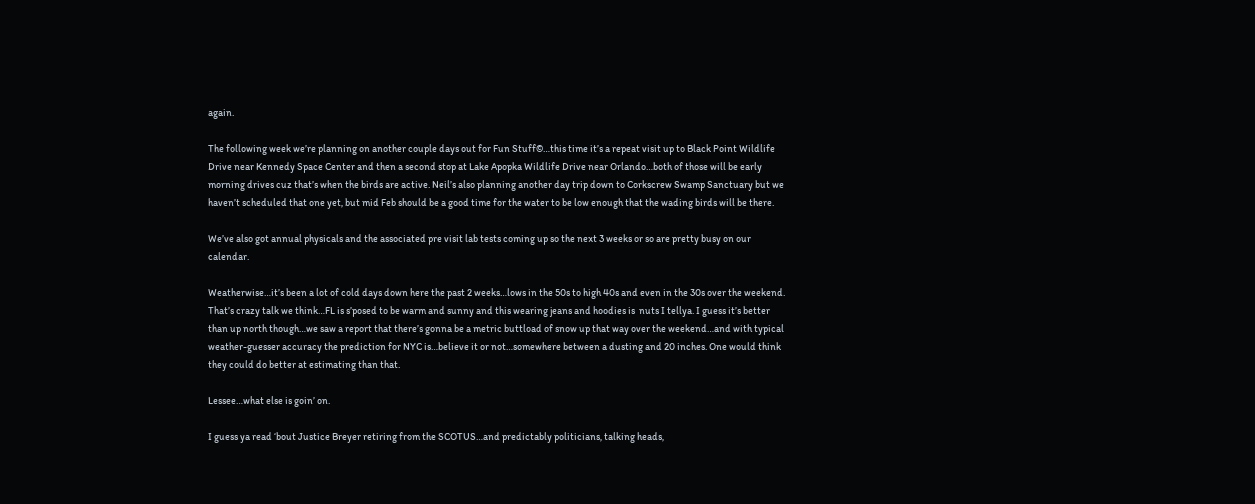again.

The following week we’re planning on another couple days out for Fun Stuff©…this time it’s a repeat visit up to Black Point Wildlife Drive near Kennedy Space Center and then a second stop at Lake Apopka Wildlife Drive near Orlando…both of those will be early morning drives cuz that’s when the birds are active. Neil’s also planning another day trip down to Corkscrew Swamp Sanctuary but we haven’t scheduled that one yet, but mid Feb should be a good time for the water to be low enough that the wading birds will be there.

We’ve also got annual physicals and the associated pre visit lab tests coming up so the next 3 weeks or so are pretty busy on our calendar.

Weatherwise…it’s been a lot of cold days down here the past 2 weeks…lows in the 50s to high 40s and even in the 30s over the weekend. That’s crazy talk we think…FL is s’posed to be warm and sunny and this wearing jeans and hoodies is  nuts I tellya. I guess it’s better than up north though…we saw a report that there’s gonna be a metric buttload of snow up that way over the weekend…and with typical weather-guesser accuracy the prediction for NYC is…believe it or not…somewhere between a dusting and 20 inches. One would think they could do better at estimating than that.

Lessee…what else is goin’ on.

I guess ya read ‘bout Justice Breyer retiring from the SCOTUS…and predictably politicians, talking heads,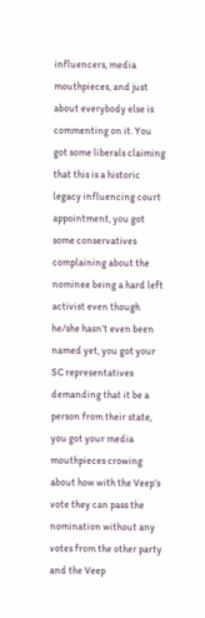influencers, media mouthpieces, and just about everybody else is commenting on it. You got some liberals claiming that this is a historic legacy influencing court appointment, you got some conservatives complaining about the nominee being a hard left activist even though he/she hasn’t even been named yet, you got your SC representatives demanding that it be a person from their state, you got your media mouthpieces crowing about how with the Veep’s vote they can pass the nomination without any votes from the other party and the Veep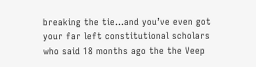breaking the tie…and you’ve even got your far left constitutional scholars who said 18 months ago the the Veep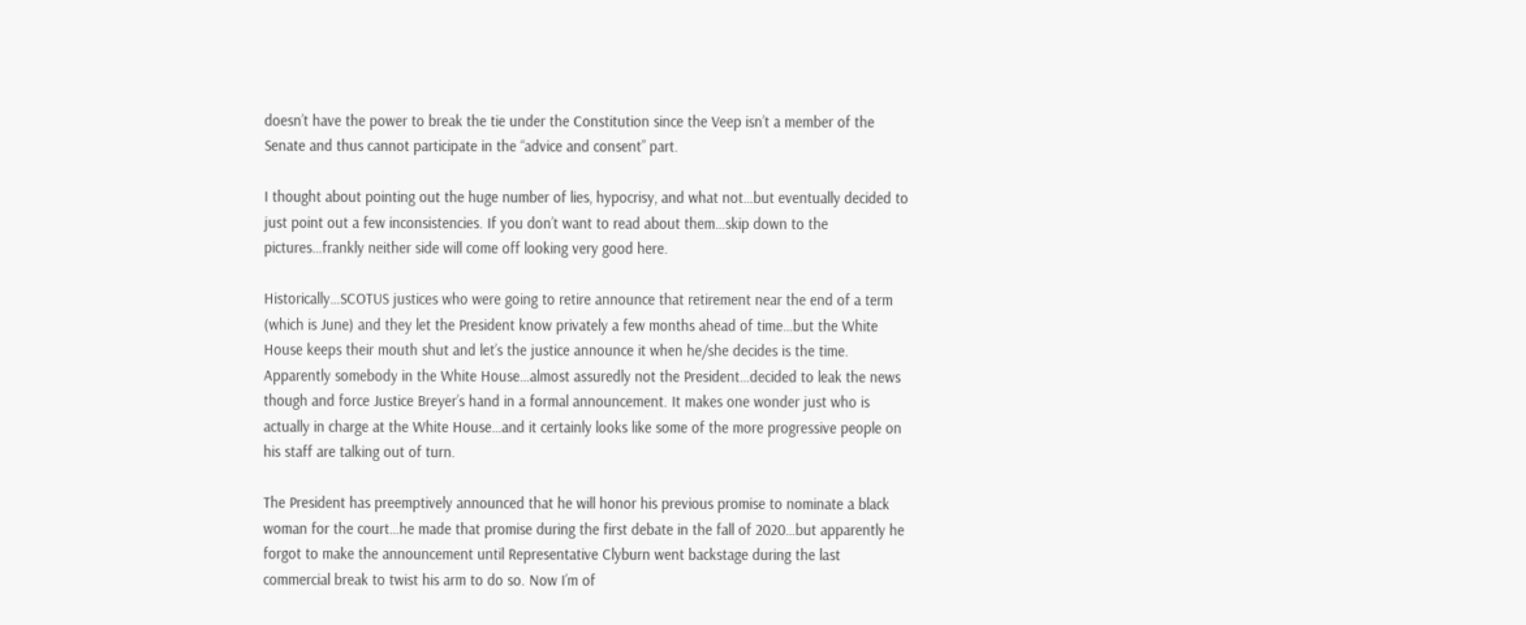doesn’t have the power to break the tie under the Constitution since the Veep isn’t a member of the Senate and thus cannot participate in the “advice and consent” part.

I thought about pointing out the huge number of lies, hypocrisy, and what not…but eventually decided to just point out a few inconsistencies. If you don’t want to read about them…skip down to the pictures…frankly neither side will come off looking very good here.

Historically…SCOTUS justices who were going to retire announce that retirement near the end of a term (which is June) and they let the President know privately a few months ahead of time…but the White House keeps their mouth shut and let’s the justice announce it when he/she decides is the time. Apparently somebody in the White House…almost assuredly not the President…decided to leak the news though and force Justice Breyer’s hand in a formal announcement. It makes one wonder just who is actually in charge at the White House…and it certainly looks like some of the more progressive people on his staff are talking out of turn.

The President has preemptively announced that he will honor his previous promise to nominate a black woman for the court…he made that promise during the first debate in the fall of 2020…but apparently he forgot to make the announcement until Representative Clyburn went backstage during the last commercial break to twist his arm to do so. Now I’m of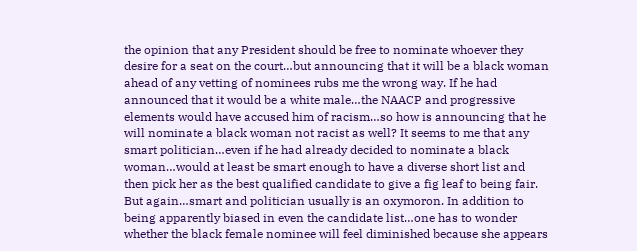the opinion that any President should be free to nominate whoever they desire for a seat on the court…but announcing that it will be a black woman ahead of any vetting of nominees rubs me the wrong way. If he had announced that it would be a white male…the NAACP and progressive elements would have accused him of racism…so how is announcing that he will nominate a black woman not racist as well? It seems to me that any smart politician…even if he had already decided to nominate a black woman…would at least be smart enough to have a diverse short list and then pick her as the best qualified candidate to give a fig leaf to being fair. But again…smart and politician usually is an oxymoron. In addition to being apparently biased in even the candidate list…one has to wonder whether the black female nominee will feel diminished because she appears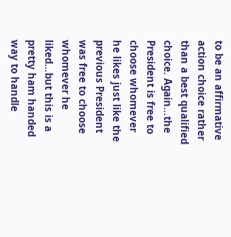to be an affirmative action choice rather than a best qualified choice. Again…the President is free to choose whomever he likes just like the previous President was free to choose whomever he liked…but this is a pretty ham handed way to handle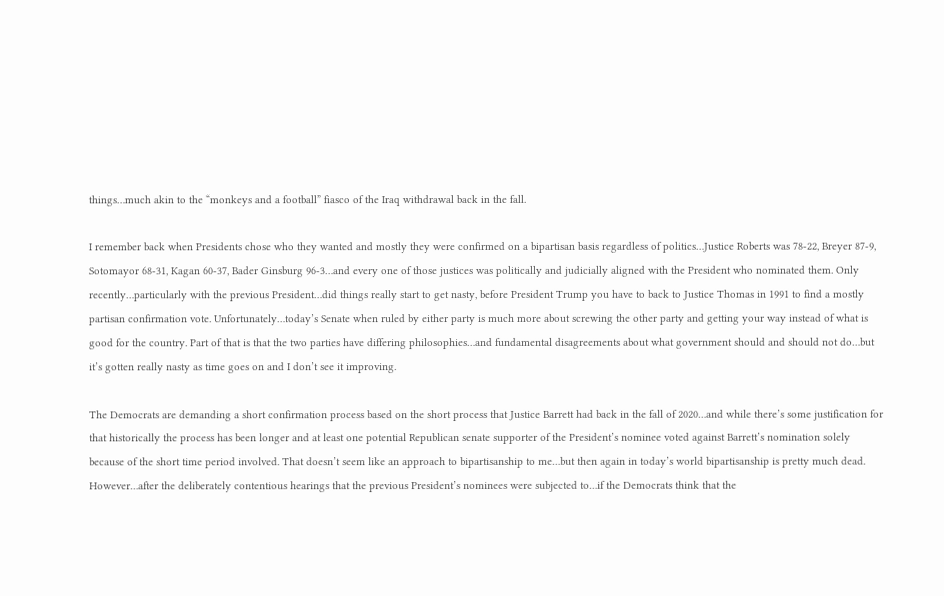things…much akin to the “monkeys and a football” fiasco of the Iraq withdrawal back in the fall.

I remember back when Presidents chose who they wanted and mostly they were confirmed on a bipartisan basis regardless of politics…Justice Roberts was 78-22, Breyer 87-9, Sotomayor 68-31, Kagan 60-37, Bader Ginsburg 96-3…and every one of those justices was politically and judicially aligned with the President who nominated them. Only recently…particularly with the previous President…did things really start to get nasty, before President Trump you have to back to Justice Thomas in 1991 to find a mostly partisan confirmation vote. Unfortunately…today’s Senate when ruled by either party is much more about screwing the other party and getting your way instead of what is good for the country. Part of that is that the two parties have differing philosophies…and fundamental disagreements about what government should and should not do…but it’s gotten really nasty as time goes on and I don’t see it improving.

The Democrats are demanding a short confirmation process based on the short process that Justice Barrett had back in the fall of 2020…and while there’s some justification for that historically the process has been longer and at least one potential Republican senate supporter of the President’s nominee voted against Barrett’s nomination solely because of the short time period involved. That doesn’t seem like an approach to bipartisanship to me…but then again in today’s world bipartisanship is pretty much dead. However…after the deliberately contentious hearings that the previous President’s nominees were subjected to…if the Democrats think that the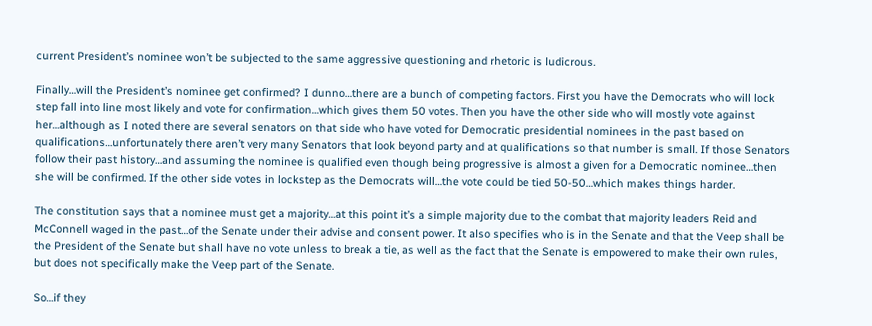current President’s nominee won’t be subjected to the same aggressive questioning and rhetoric is ludicrous.

Finally…will the President’s nominee get confirmed? I dunno…there are a bunch of competing factors. First you have the Democrats who will lock step fall into line most likely and vote for confirmation…which gives them 50 votes. Then you have the other side who will mostly vote against her…although as I noted there are several senators on that side who have voted for Democratic presidential nominees in the past based on qualifications…unfortunately there aren’t very many Senators that look beyond party and at qualifications so that number is small. If those Senators follow their past history…and assuming the nominee is qualified even though being progressive is almost a given for a Democratic nominee…then she will be confirmed. If the other side votes in lockstep as the Democrats will…the vote could be tied 50-50…which makes things harder.

The constitution says that a nominee must get a majority…at this point it’s a simple majority due to the combat that majority leaders Reid and McConnell waged in the past…of the Senate under their advise and consent power. It also specifies who is in the Senate and that the Veep shall be the President of the Senate but shall have no vote unless to break a tie, as well as the fact that the Senate is empowered to make their own rules, but does not specifically make the Veep part of the Senate.

So…if they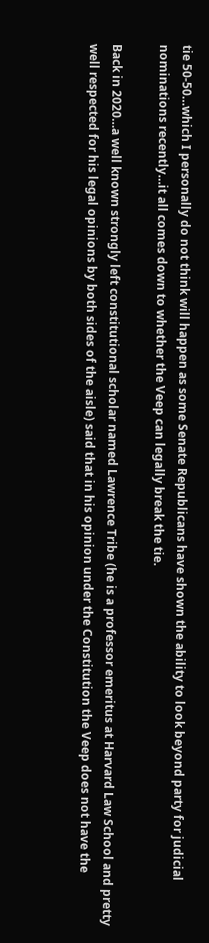tie 50-50…which I personally do not think will happen as some Senate Republicans have shown the ability to look beyond party for judicial nominations recently…it all comes down to whether the Veep can legally break the tie.

Back in 2020…a well known strongly left constitutional scholar named Lawrence Tribe (he is a professor emeritus at Harvard Law School and pretty well respected for his legal opinions by both sides of the aisle) said that in his opinion under the Constitution the Veep does not have the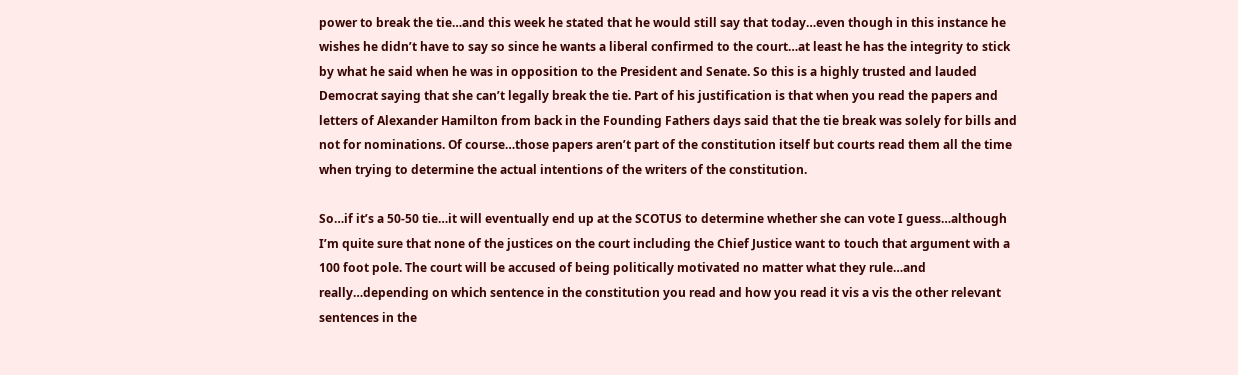power to break the tie…and this week he stated that he would still say that today…even though in this instance he wishes he didn’t have to say so since he wants a liberal confirmed to the court…at least he has the integrity to stick by what he said when he was in opposition to the President and Senate. So this is a highly trusted and lauded Democrat saying that she can’t legally break the tie. Part of his justification is that when you read the papers and letters of Alexander Hamilton from back in the Founding Fathers days said that the tie break was solely for bills and not for nominations. Of course…those papers aren’t part of the constitution itself but courts read them all the time when trying to determine the actual intentions of the writers of the constitution.

So…if it’s a 50-50 tie…it will eventually end up at the SCOTUS to determine whether she can vote I guess…although I’m quite sure that none of the justices on the court including the Chief Justice want to touch that argument with a 100 foot pole. The court will be accused of being politically motivated no matter what they rule…and really…depending on which sentence in the constitution you read and how you read it vis a vis the other relevant sentences in the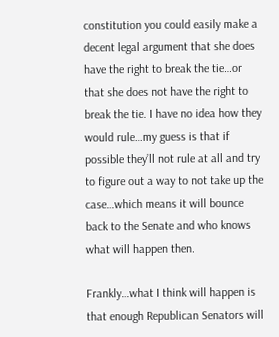constitution you could easily make a decent legal argument that she does have the right to break the tie…or that she does not have the right to break the tie. I have no idea how they would rule…my guess is that if possible they’ll not rule at all and try to figure out a way to not take up the case…which means it will bounce back to the Senate and who knows what will happen then.

Frankly…what I think will happen is that enough Republican Senators will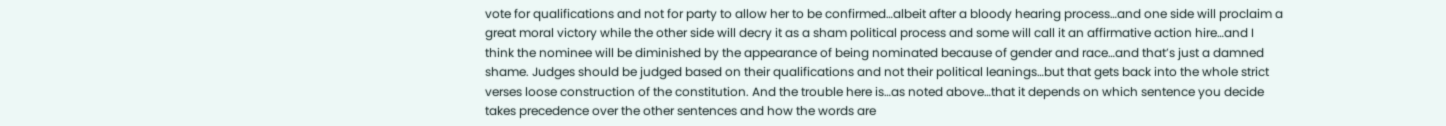vote for qualifications and not for party to allow her to be confirmed…albeit after a bloody hearing process…and one side will proclaim a great moral victory while the other side will decry it as a sham political process and some will call it an affirmative action hire…and I think the nominee will be diminished by the appearance of being nominated because of gender and race…and that’s just a damned shame. Judges should be judged based on their qualifications and not their political leanings…but that gets back into the whole strict verses loose construction of the constitution. And the trouble here is…as noted above…that it depends on which sentence you decide takes precedence over the other sentences and how the words are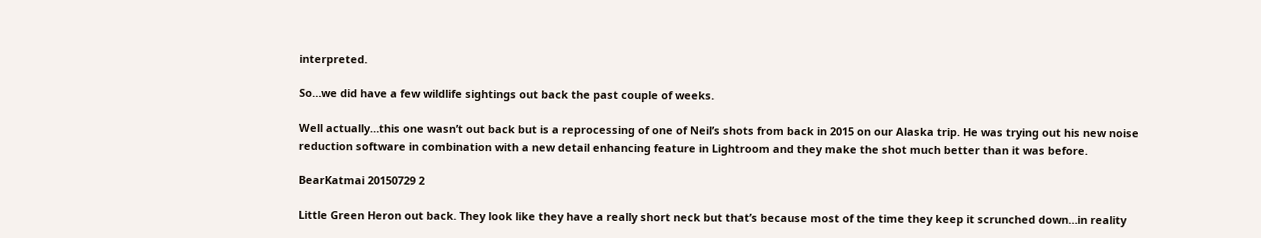interpreted.

So…we did have a few wildlife sightings out back the past couple of weeks.

Well actually…this one wasn’t out back but is a reprocessing of one of Neil’s shots from back in 2015 on our Alaska trip. He was trying out his new noise reduction software in combination with a new detail enhancing feature in Lightroom and they make the shot much better than it was before.

BearKatmai 20150729 2

Little Green Heron out back. They look like they have a really short neck but that’s because most of the time they keep it scrunched down…in reality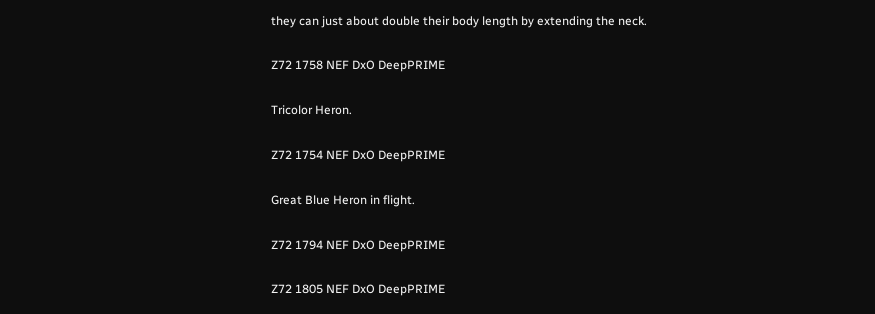they can just about double their body length by extending the neck.

Z72 1758 NEF DxO DeepPRIME

Tricolor Heron.

Z72 1754 NEF DxO DeepPRIME

Great Blue Heron in flight.

Z72 1794 NEF DxO DeepPRIME

Z72 1805 NEF DxO DeepPRIME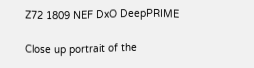Z72 1809 NEF DxO DeepPRIME

Close up portrait of the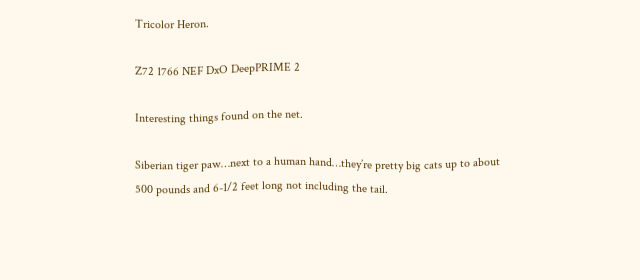Tricolor Heron.

Z72 1766 NEF DxO DeepPRIME 2

Interesting things found on the net.

Siberian tiger paw…next to a human hand…they’re pretty big cats up to about 500 pounds and 6-1/2 feet long not including the tail.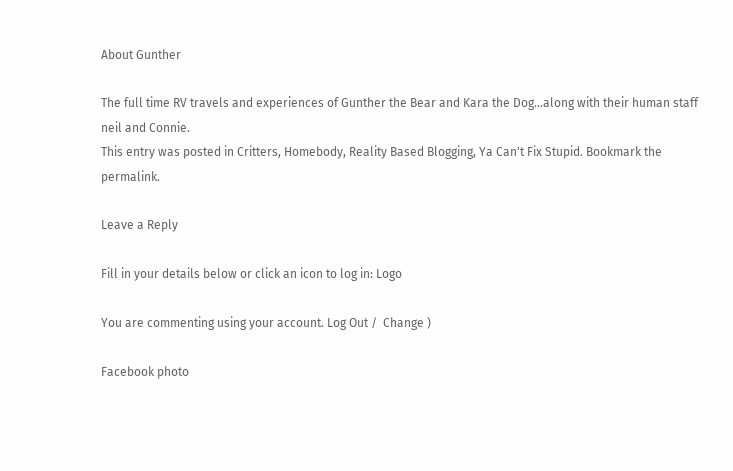About Gunther

The full time RV travels and experiences of Gunther the Bear and Kara the Dog…along with their human staff neil and Connie.
This entry was posted in Critters, Homebody, Reality Based Blogging, Ya Can't Fix Stupid. Bookmark the permalink.

Leave a Reply

Fill in your details below or click an icon to log in: Logo

You are commenting using your account. Log Out /  Change )

Facebook photo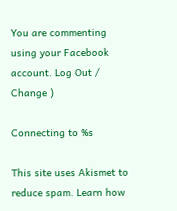You are commenting using your Facebook account. Log Out /  Change )

Connecting to %s

This site uses Akismet to reduce spam. Learn how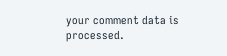your comment data is processed.